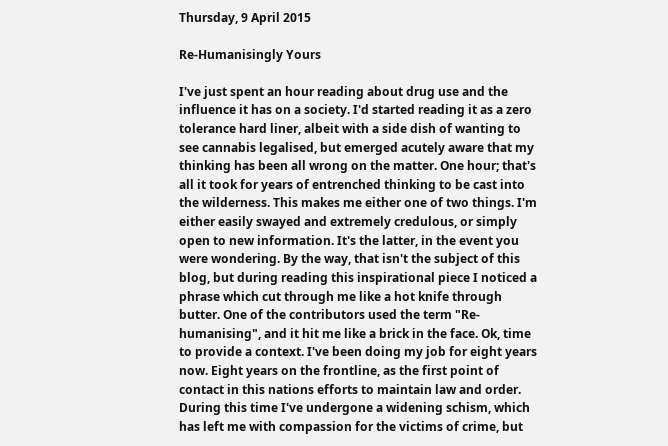Thursday, 9 April 2015

Re-Humanisingly Yours

I've just spent an hour reading about drug use and the influence it has on a society. I'd started reading it as a zero tolerance hard liner, albeit with a side dish of wanting to see cannabis legalised, but emerged acutely aware that my thinking has been all wrong on the matter. One hour; that's all it took for years of entrenched thinking to be cast into the wilderness. This makes me either one of two things. I'm either easily swayed and extremely credulous, or simply open to new information. It's the latter, in the event you were wondering. By the way, that isn't the subject of this blog, but during reading this inspirational piece I noticed a phrase which cut through me like a hot knife through butter. One of the contributors used the term "Re-humanising", and it hit me like a brick in the face. Ok, time to provide a context. I've been doing my job for eight years now. Eight years on the frontline, as the first point of contact in this nations efforts to maintain law and order. During this time I've undergone a widening schism, which has left me with compassion for the victims of crime, but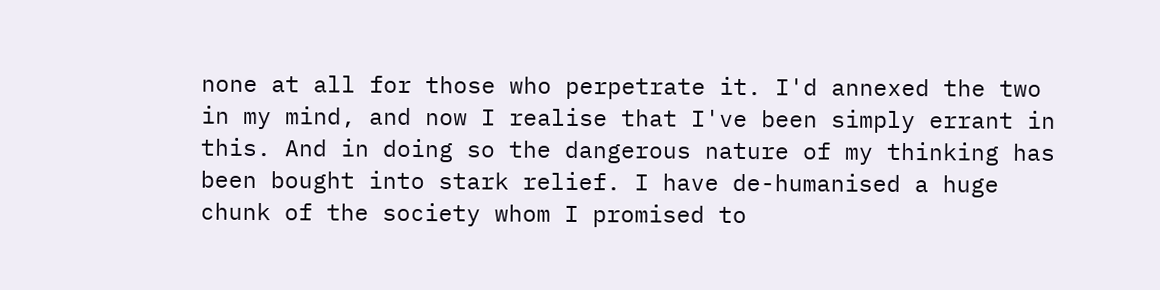none at all for those who perpetrate it. I'd annexed the two in my mind, and now I realise that I've been simply errant in this. And in doing so the dangerous nature of my thinking has been bought into stark relief. I have de-humanised a huge chunk of the society whom I promised to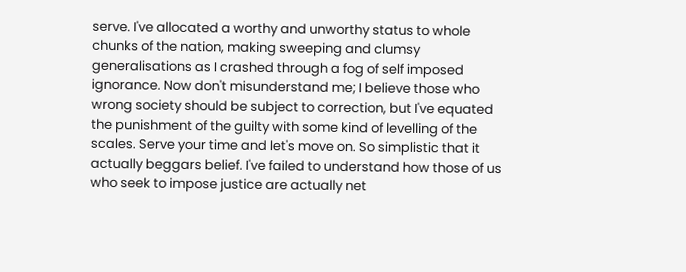serve. I've allocated a worthy and unworthy status to whole chunks of the nation, making sweeping and clumsy generalisations as I crashed through a fog of self imposed ignorance. Now don't misunderstand me; I believe those who wrong society should be subject to correction, but I've equated the punishment of the guilty with some kind of levelling of the scales. Serve your time and let's move on. So simplistic that it actually beggars belief. I've failed to understand how those of us who seek to impose justice are actually net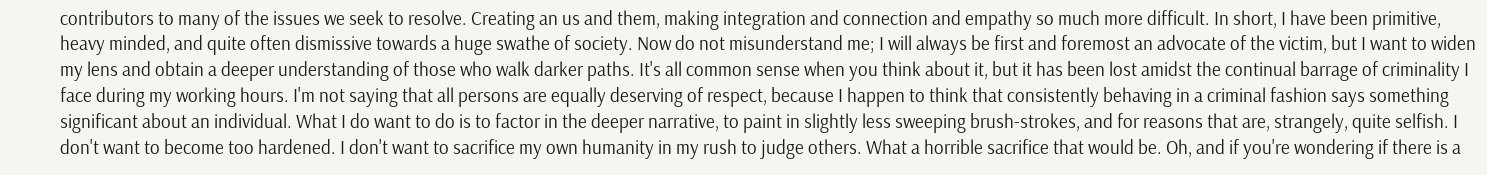contributors to many of the issues we seek to resolve. Creating an us and them, making integration and connection and empathy so much more difficult. In short, I have been primitive, heavy minded, and quite often dismissive towards a huge swathe of society. Now do not misunderstand me; I will always be first and foremost an advocate of the victim, but I want to widen my lens and obtain a deeper understanding of those who walk darker paths. It's all common sense when you think about it, but it has been lost amidst the continual barrage of criminality I face during my working hours. I'm not saying that all persons are equally deserving of respect, because I happen to think that consistently behaving in a criminal fashion says something significant about an individual. What I do want to do is to factor in the deeper narrative, to paint in slightly less sweeping brush-strokes, and for reasons that are, strangely, quite selfish. I don't want to become too hardened. I don't want to sacrifice my own humanity in my rush to judge others. What a horrible sacrifice that would be. Oh, and if you're wondering if there is a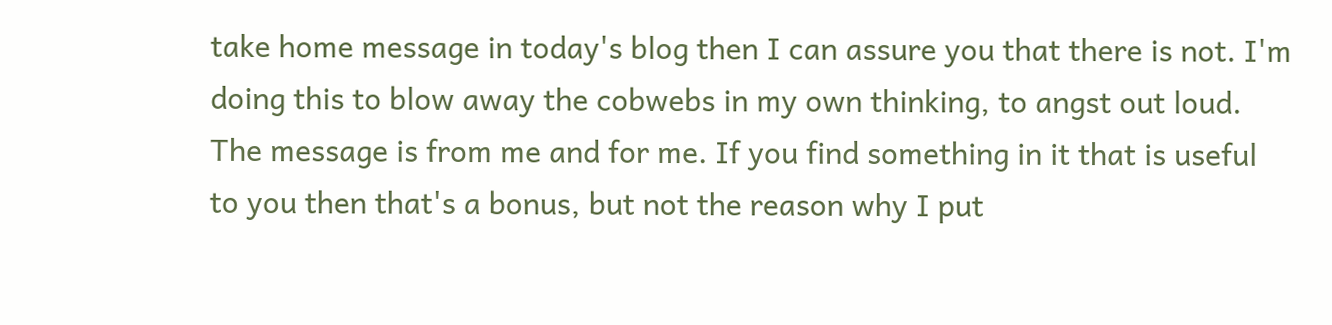take home message in today's blog then I can assure you that there is not. I'm doing this to blow away the cobwebs in my own thinking, to angst out loud. The message is from me and for me. If you find something in it that is useful to you then that's a bonus, but not the reason why I put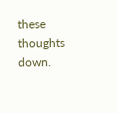these thoughts down.